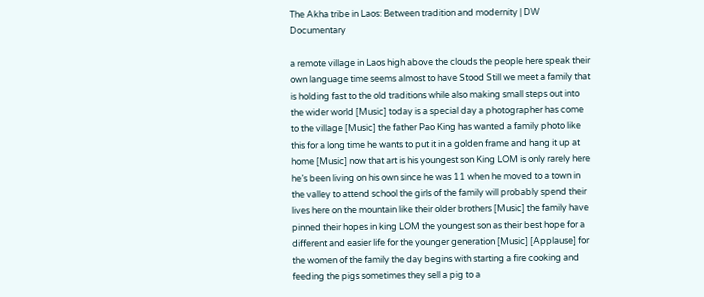The Akha tribe in Laos: Between tradition and modernity | DW Documentary

a remote village in Laos high above the clouds the people here speak their own language time seems almost to have Stood Still we meet a family that is holding fast to the old traditions while also making small steps out into the wider world [Music] today is a special day a photographer has come to the village [Music] the father Pao King has wanted a family photo like this for a long time he wants to put it in a golden frame and hang it up at home [Music] now that art is his youngest son King LOM is only rarely here he’s been living on his own since he was 11 when he moved to a town in the valley to attend school the girls of the family will probably spend their lives here on the mountain like their older brothers [Music] the family have pinned their hopes in king LOM the youngest son as their best hope for a different and easier life for the younger generation [Music] [Applause] for the women of the family the day begins with starting a fire cooking and feeding the pigs sometimes they sell a pig to a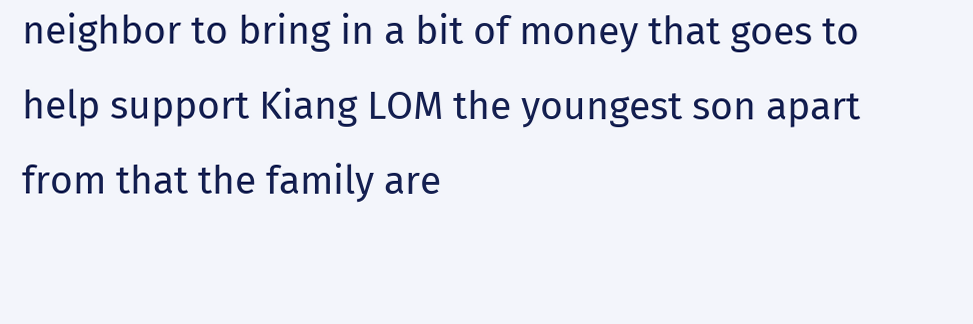neighbor to bring in a bit of money that goes to help support Kiang LOM the youngest son apart from that the family are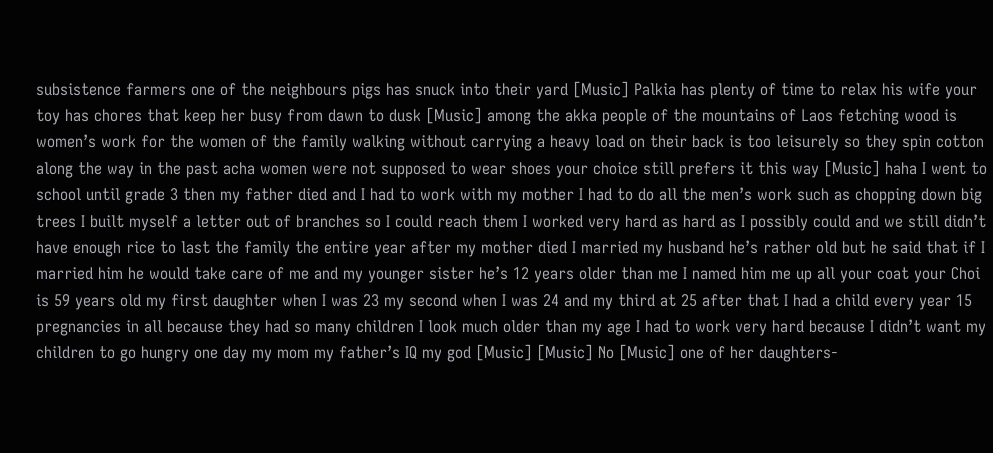subsistence farmers one of the neighbours pigs has snuck into their yard [Music] Palkia has plenty of time to relax his wife your toy has chores that keep her busy from dawn to dusk [Music] among the akka people of the mountains of Laos fetching wood is women’s work for the women of the family walking without carrying a heavy load on their back is too leisurely so they spin cotton along the way in the past acha women were not supposed to wear shoes your choice still prefers it this way [Music] haha I went to school until grade 3 then my father died and I had to work with my mother I had to do all the men’s work such as chopping down big trees I built myself a letter out of branches so I could reach them I worked very hard as hard as I possibly could and we still didn’t have enough rice to last the family the entire year after my mother died I married my husband he’s rather old but he said that if I married him he would take care of me and my younger sister he’s 12 years older than me I named him me up all your coat your Choi is 59 years old my first daughter when I was 23 my second when I was 24 and my third at 25 after that I had a child every year 15 pregnancies in all because they had so many children I look much older than my age I had to work very hard because I didn’t want my children to go hungry one day my mom my father’s IQ my god [Music] [Music] No [Music] one of her daughters-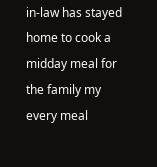in-law has stayed home to cook a midday meal for the family my every meal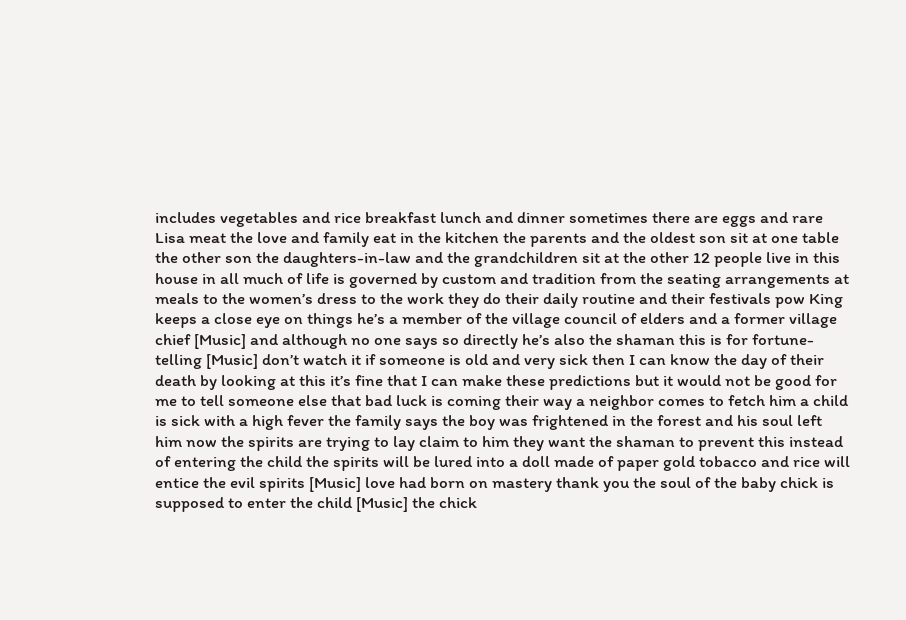includes vegetables and rice breakfast lunch and dinner sometimes there are eggs and rare Lisa meat the love and family eat in the kitchen the parents and the oldest son sit at one table the other son the daughters-in-law and the grandchildren sit at the other 12 people live in this house in all much of life is governed by custom and tradition from the seating arrangements at meals to the women’s dress to the work they do their daily routine and their festivals pow King keeps a close eye on things he’s a member of the village council of elders and a former village chief [Music] and although no one says so directly he’s also the shaman this is for fortune-telling [Music] don’t watch it if someone is old and very sick then I can know the day of their death by looking at this it’s fine that I can make these predictions but it would not be good for me to tell someone else that bad luck is coming their way a neighbor comes to fetch him a child is sick with a high fever the family says the boy was frightened in the forest and his soul left him now the spirits are trying to lay claim to him they want the shaman to prevent this instead of entering the child the spirits will be lured into a doll made of paper gold tobacco and rice will entice the evil spirits [Music] love had born on mastery thank you the soul of the baby chick is supposed to enter the child [Music] the chick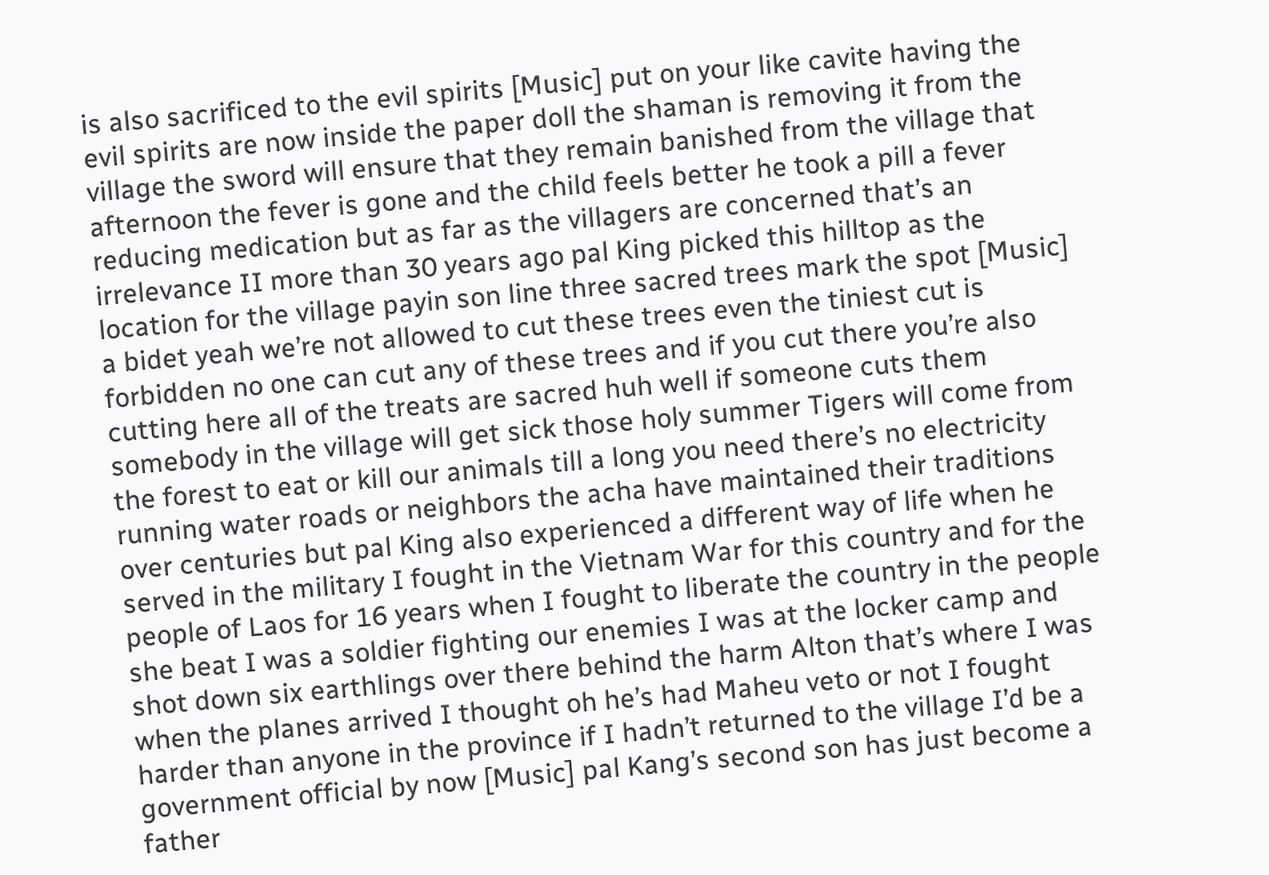is also sacrificed to the evil spirits [Music] put on your like cavite having the evil spirits are now inside the paper doll the shaman is removing it from the village the sword will ensure that they remain banished from the village that afternoon the fever is gone and the child feels better he took a pill a fever reducing medication but as far as the villagers are concerned that’s an irrelevance II more than 30 years ago pal King picked this hilltop as the location for the village payin son line three sacred trees mark the spot [Music] a bidet yeah we’re not allowed to cut these trees even the tiniest cut is forbidden no one can cut any of these trees and if you cut there you’re also cutting here all of the treats are sacred huh well if someone cuts them somebody in the village will get sick those holy summer Tigers will come from the forest to eat or kill our animals till a long you need there’s no electricity running water roads or neighbors the acha have maintained their traditions over centuries but pal King also experienced a different way of life when he served in the military I fought in the Vietnam War for this country and for the people of Laos for 16 years when I fought to liberate the country in the people she beat I was a soldier fighting our enemies I was at the locker camp and shot down six earthlings over there behind the harm Alton that’s where I was when the planes arrived I thought oh he’s had Maheu veto or not I fought harder than anyone in the province if I hadn’t returned to the village I’d be a government official by now [Music] pal Kang’s second son has just become a father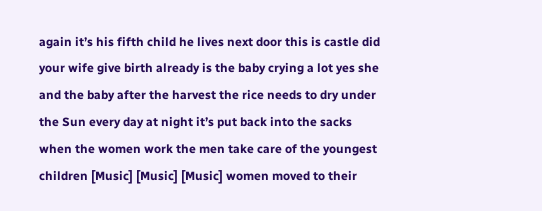again it’s his fifth child he lives next door this is castle did your wife give birth already is the baby crying a lot yes she and the baby after the harvest the rice needs to dry under the Sun every day at night it’s put back into the sacks when the women work the men take care of the youngest children [Music] [Music] [Music] women moved to their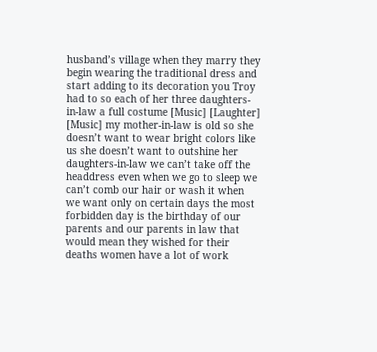husband’s village when they marry they begin wearing the traditional dress and start adding to its decoration you Troy had to so each of her three daughters-in-law a full costume [Music] [Laughter] [Music] my mother-in-law is old so she doesn’t want to wear bright colors like us she doesn’t want to outshine her daughters-in-law we can’t take off the headdress even when we go to sleep we can’t comb our hair or wash it when we want only on certain days the most forbidden day is the birthday of our parents and our parents in law that would mean they wished for their deaths women have a lot of work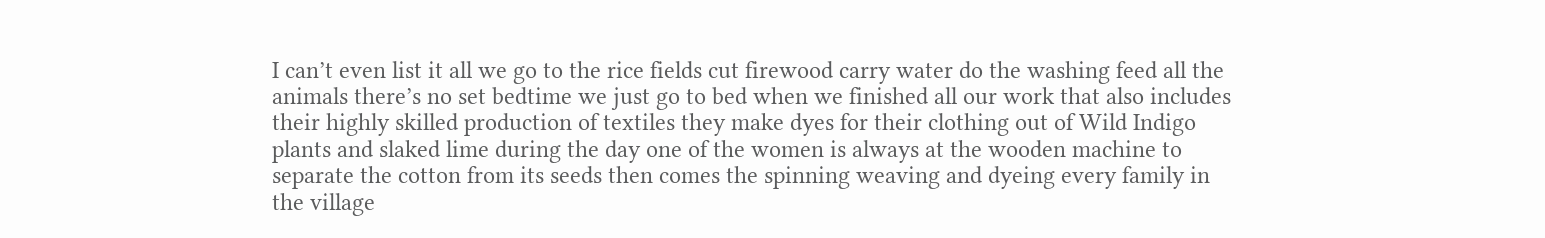I can’t even list it all we go to the rice fields cut firewood carry water do the washing feed all the animals there’s no set bedtime we just go to bed when we finished all our work that also includes their highly skilled production of textiles they make dyes for their clothing out of Wild Indigo plants and slaked lime during the day one of the women is always at the wooden machine to separate the cotton from its seeds then comes the spinning weaving and dyeing every family in the village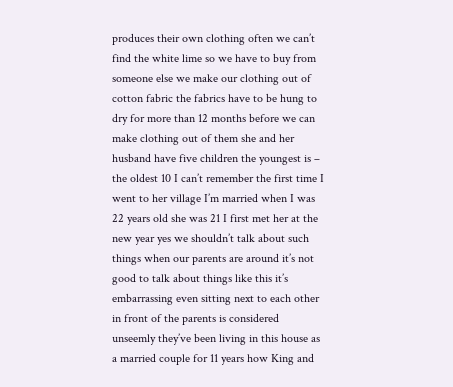produces their own clothing often we can’t find the white lime so we have to buy from someone else we make our clothing out of cotton fabric the fabrics have to be hung to dry for more than 12 months before we can make clothing out of them she and her husband have five children the youngest is – the oldest 10 I can’t remember the first time I went to her village I’m married when I was 22 years old she was 21 I first met her at the new year yes we shouldn’t talk about such things when our parents are around it’s not good to talk about things like this it’s embarrassing even sitting next to each other in front of the parents is considered unseemly they’ve been living in this house as a married couple for 11 years how King and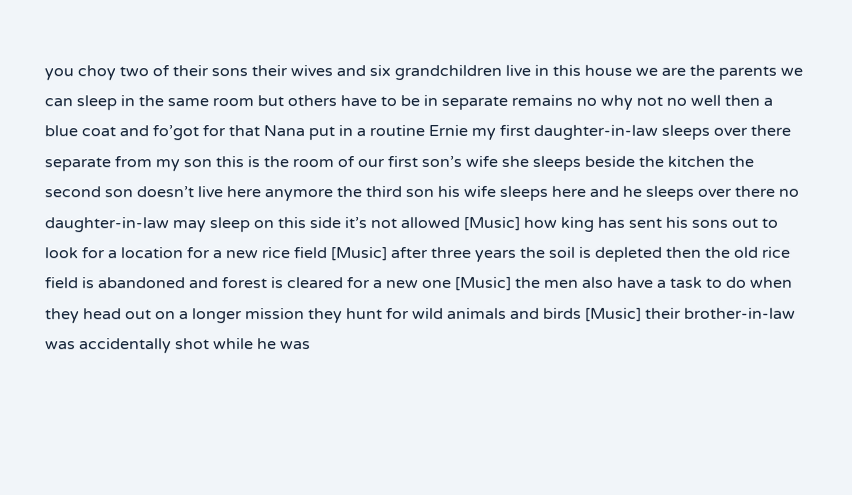you choy two of their sons their wives and six grandchildren live in this house we are the parents we can sleep in the same room but others have to be in separate remains no why not no well then a blue coat and fo’got for that Nana put in a routine Ernie my first daughter-in-law sleeps over there separate from my son this is the room of our first son’s wife she sleeps beside the kitchen the second son doesn’t live here anymore the third son his wife sleeps here and he sleeps over there no daughter-in-law may sleep on this side it’s not allowed [Music] how king has sent his sons out to look for a location for a new rice field [Music] after three years the soil is depleted then the old rice field is abandoned and forest is cleared for a new one [Music] the men also have a task to do when they head out on a longer mission they hunt for wild animals and birds [Music] their brother-in-law was accidentally shot while he was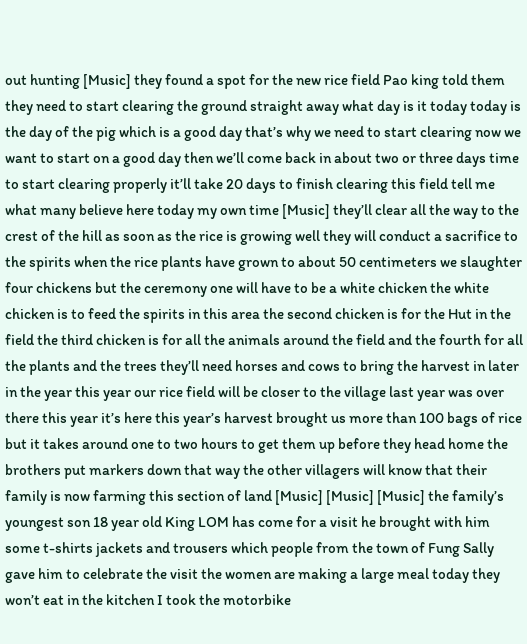out hunting [Music] they found a spot for the new rice field Pao king told them they need to start clearing the ground straight away what day is it today today is the day of the pig which is a good day that’s why we need to start clearing now we want to start on a good day then we’ll come back in about two or three days time to start clearing properly it’ll take 20 days to finish clearing this field tell me what many believe here today my own time [Music] they’ll clear all the way to the crest of the hill as soon as the rice is growing well they will conduct a sacrifice to the spirits when the rice plants have grown to about 50 centimeters we slaughter four chickens but the ceremony one will have to be a white chicken the white chicken is to feed the spirits in this area the second chicken is for the Hut in the field the third chicken is for all the animals around the field and the fourth for all the plants and the trees they’ll need horses and cows to bring the harvest in later in the year this year our rice field will be closer to the village last year was over there this year it’s here this year’s harvest brought us more than 100 bags of rice but it takes around one to two hours to get them up before they head home the brothers put markers down that way the other villagers will know that their family is now farming this section of land [Music] [Music] [Music] the family’s youngest son 18 year old King LOM has come for a visit he brought with him some t-shirts jackets and trousers which people from the town of Fung Sally gave him to celebrate the visit the women are making a large meal today they won’t eat in the kitchen I took the motorbike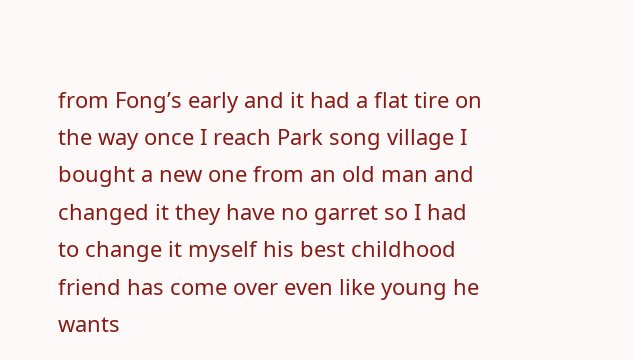from Fong’s early and it had a flat tire on the way once I reach Park song village I bought a new one from an old man and changed it they have no garret so I had to change it myself his best childhood friend has come over even like young he wants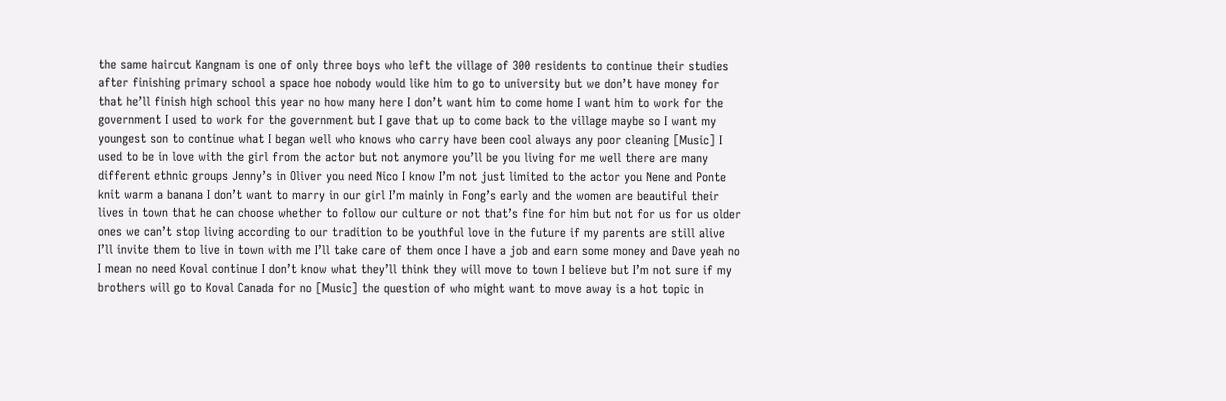the same haircut Kangnam is one of only three boys who left the village of 300 residents to continue their studies after finishing primary school a space hoe nobody would like him to go to university but we don’t have money for that he’ll finish high school this year no how many here I don’t want him to come home I want him to work for the government I used to work for the government but I gave that up to come back to the village maybe so I want my youngest son to continue what I began well who knows who carry have been cool always any poor cleaning [Music] I used to be in love with the girl from the actor but not anymore you’ll be you living for me well there are many different ethnic groups Jenny’s in Oliver you need Nico I know I’m not just limited to the actor you Nene and Ponte knit warm a banana I don’t want to marry in our girl I’m mainly in Fong’s early and the women are beautiful their lives in town that he can choose whether to follow our culture or not that’s fine for him but not for us for us older ones we can’t stop living according to our tradition to be youthful love in the future if my parents are still alive I’ll invite them to live in town with me I’ll take care of them once I have a job and earn some money and Dave yeah no I mean no need Koval continue I don’t know what they’ll think they will move to town I believe but I’m not sure if my brothers will go to Koval Canada for no [Music] the question of who might want to move away is a hot topic in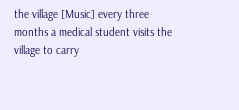the village [Music] every three months a medical student visits the village to carry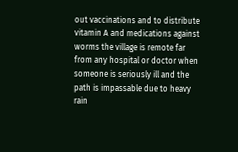out vaccinations and to distribute vitamin A and medications against worms the village is remote far from any hospital or doctor when someone is seriously ill and the path is impassable due to heavy rain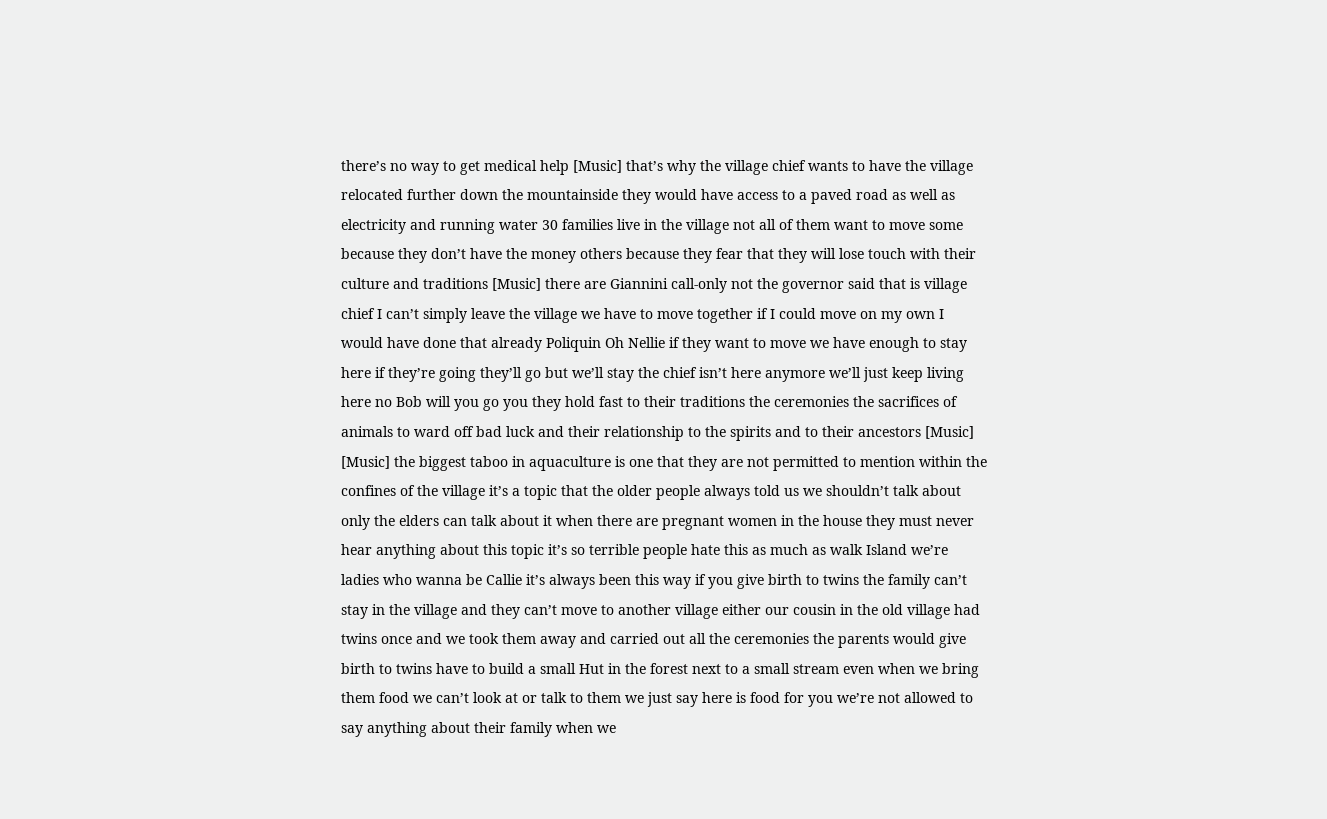there’s no way to get medical help [Music] that’s why the village chief wants to have the village relocated further down the mountainside they would have access to a paved road as well as electricity and running water 30 families live in the village not all of them want to move some because they don’t have the money others because they fear that they will lose touch with their culture and traditions [Music] there are Giannini call-only not the governor said that is village chief I can’t simply leave the village we have to move together if I could move on my own I would have done that already Poliquin Oh Nellie if they want to move we have enough to stay here if they’re going they’ll go but we’ll stay the chief isn’t here anymore we’ll just keep living here no Bob will you go you they hold fast to their traditions the ceremonies the sacrifices of animals to ward off bad luck and their relationship to the spirits and to their ancestors [Music] [Music] the biggest taboo in aquaculture is one that they are not permitted to mention within the confines of the village it’s a topic that the older people always told us we shouldn’t talk about only the elders can talk about it when there are pregnant women in the house they must never hear anything about this topic it’s so terrible people hate this as much as walk Island we’re ladies who wanna be Callie it’s always been this way if you give birth to twins the family can’t stay in the village and they can’t move to another village either our cousin in the old village had twins once and we took them away and carried out all the ceremonies the parents would give birth to twins have to build a small Hut in the forest next to a small stream even when we bring them food we can’t look at or talk to them we just say here is food for you we’re not allowed to say anything about their family when we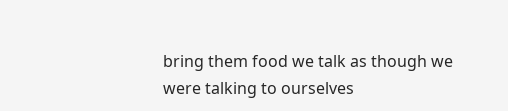bring them food we talk as though we were talking to ourselves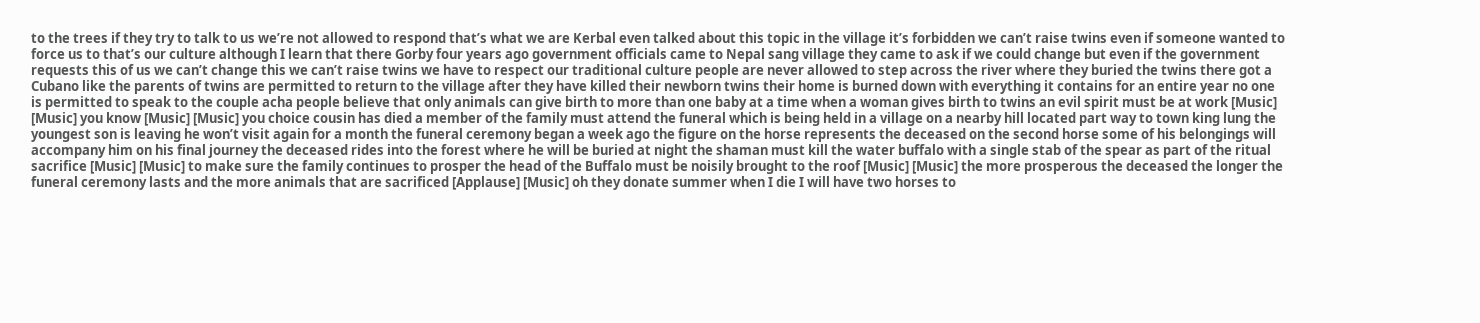to the trees if they try to talk to us we’re not allowed to respond that’s what we are Kerbal even talked about this topic in the village it’s forbidden we can’t raise twins even if someone wanted to force us to that’s our culture although I learn that there Gorby four years ago government officials came to Nepal sang village they came to ask if we could change but even if the government requests this of us we can’t change this we can’t raise twins we have to respect our traditional culture people are never allowed to step across the river where they buried the twins there got a Cubano like the parents of twins are permitted to return to the village after they have killed their newborn twins their home is burned down with everything it contains for an entire year no one is permitted to speak to the couple acha people believe that only animals can give birth to more than one baby at a time when a woman gives birth to twins an evil spirit must be at work [Music] [Music] you know [Music] [Music] you choice cousin has died a member of the family must attend the funeral which is being held in a village on a nearby hill located part way to town king lung the youngest son is leaving he won’t visit again for a month the funeral ceremony began a week ago the figure on the horse represents the deceased on the second horse some of his belongings will accompany him on his final journey the deceased rides into the forest where he will be buried at night the shaman must kill the water buffalo with a single stab of the spear as part of the ritual sacrifice [Music] [Music] to make sure the family continues to prosper the head of the Buffalo must be noisily brought to the roof [Music] [Music] the more prosperous the deceased the longer the funeral ceremony lasts and the more animals that are sacrificed [Applause] [Music] oh they donate summer when I die I will have two horses to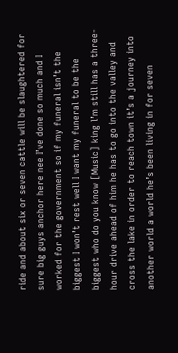ride and about six or seven cattle will be slaughtered for sure big guys anchor here nee I’ve done so much and I worked for the government so if my funeral isn’t the biggest I won’t rest well I want my funeral to be the biggest who do you know [Music] king l’m still has a three-hour drive ahead of him he has to go into the valley and cross the lake in order to reach town it’s a journey into another world a world he’s been living in for seven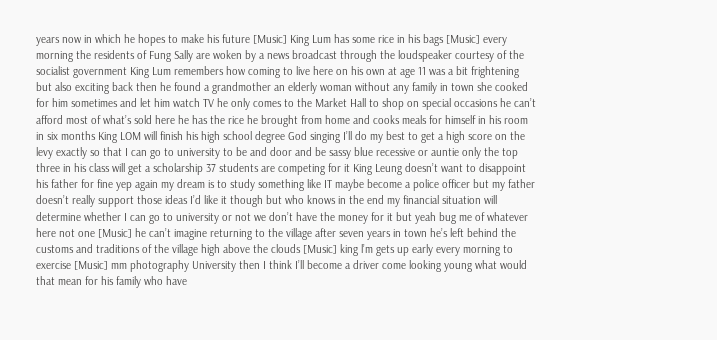years now in which he hopes to make his future [Music] King Lum has some rice in his bags [Music] every morning the residents of Fung Sally are woken by a news broadcast through the loudspeaker courtesy of the socialist government King Lum remembers how coming to live here on his own at age 11 was a bit frightening but also exciting back then he found a grandmother an elderly woman without any family in town she cooked for him sometimes and let him watch TV he only comes to the Market Hall to shop on special occasions he can’t afford most of what’s sold here he has the rice he brought from home and cooks meals for himself in his room in six months King LOM will finish his high school degree God singing I’ll do my best to get a high score on the levy exactly so that I can go to university to be and door and be sassy blue recessive or auntie only the top three in his class will get a scholarship 37 students are competing for it King Leung doesn’t want to disappoint his father for fine yep again my dream is to study something like IT maybe become a police officer but my father doesn’t really support those ideas I’d like it though but who knows in the end my financial situation will determine whether I can go to university or not we don’t have the money for it but yeah bug me of whatever here not one [Music] he can’t imagine returning to the village after seven years in town he’s left behind the customs and traditions of the village high above the clouds [Music] king l’m gets up early every morning to exercise [Music] mm photography University then I think I’ll become a driver come looking young what would that mean for his family who have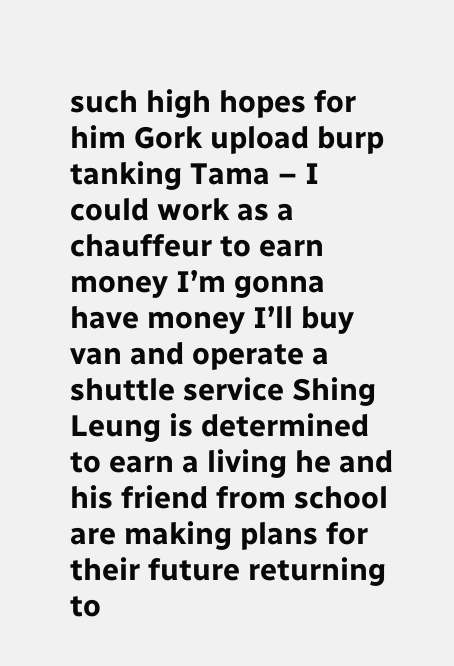such high hopes for him Gork upload burp tanking Tama – I could work as a chauffeur to earn money I’m gonna have money I’ll buy van and operate a shuttle service Shing Leung is determined to earn a living he and his friend from school are making plans for their future returning to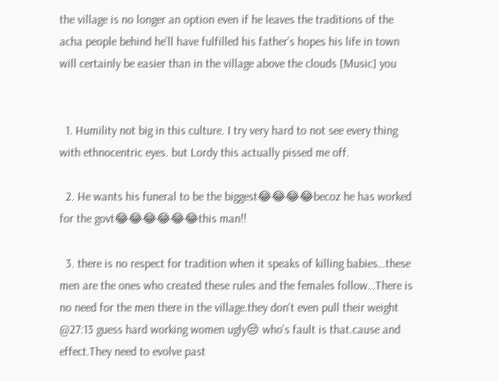the village is no longer an option even if he leaves the traditions of the acha people behind he’ll have fulfilled his father’s hopes his life in town will certainly be easier than in the village above the clouds [Music] you


  1. Humility not big in this culture. I try very hard to not see every thing with ethnocentric eyes. but Lordy this actually pissed me off.

  2. He wants his funeral to be the biggest😂😂😂😂becoz he has worked for the govt😂😂😂😂😂😂this man!!

  3. there is no respect for tradition when it speaks of killing babies…these men are the ones who created these rules and the females follow…There is no need for the men there in the village.they don't even pull their weight @27:13 guess hard working women ugly😒 who's fault is that.cause and effect.They need to evolve past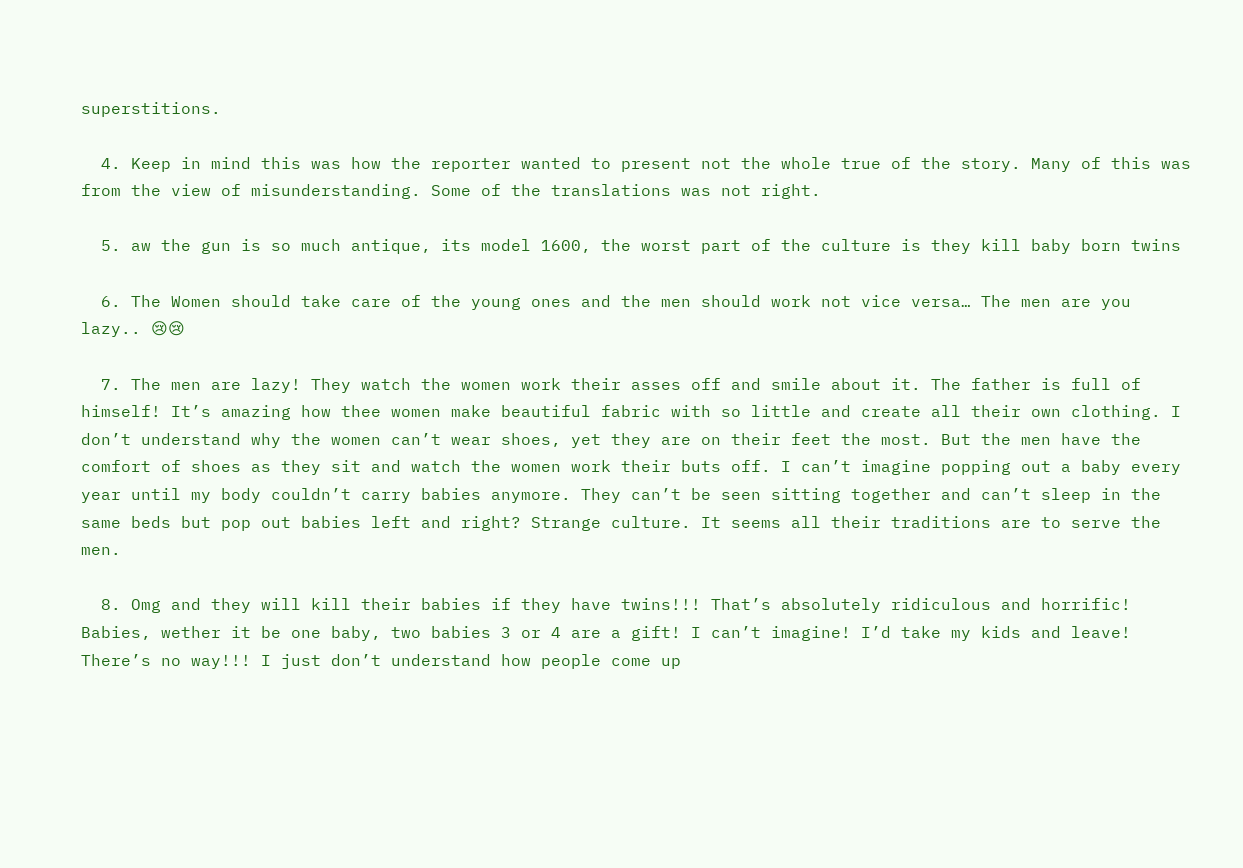superstitions.

  4. Keep in mind this was how the reporter wanted to present not the whole true of the story. Many of this was from the view of misunderstanding. Some of the translations was not right.

  5. aw the gun is so much antique, its model 1600, the worst part of the culture is they kill baby born twins

  6. The Women should take care of the young ones and the men should work not vice versa… The men are you lazy.. 😢😢

  7. The men are lazy! They watch the women work their asses off and smile about it. The father is full of himself! It’s amazing how thee women make beautiful fabric with so little and create all their own clothing. I don’t understand why the women can’t wear shoes, yet they are on their feet the most. But the men have the comfort of shoes as they sit and watch the women work their buts off. I can’t imagine popping out a baby every year until my body couldn’t carry babies anymore. They can’t be seen sitting together and can’t sleep in the same beds but pop out babies left and right? Strange culture. It seems all their traditions are to serve the men.

  8. Omg and they will kill their babies if they have twins!!! That’s absolutely ridiculous and horrific! Babies, wether it be one baby, two babies 3 or 4 are a gift! I can’t imagine! I’d take my kids and leave! There’s no way!!! I just don’t understand how people come up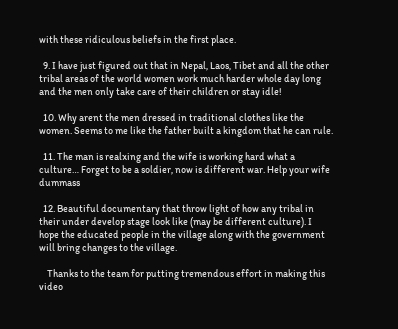with these ridiculous beliefs in the first place.

  9. I have just figured out that in Nepal, Laos, Tibet and all the other tribal areas of the world women work much harder whole day long and the men only take care of their children or stay idle!

  10. Why arent the men dressed in traditional clothes like the women. Seems to me like the father built a kingdom that he can rule.

  11. The man is realxing and the wife is working hard what a culture… Forget to be a soldier, now is different war. Help your wife dummass

  12. Beautiful documentary that throw light of how any tribal in their under develop stage look like (may be different culture). I hope the educated people in the village along with the government will bring changes to the village.

    Thanks to the team for putting tremendous effort in making this video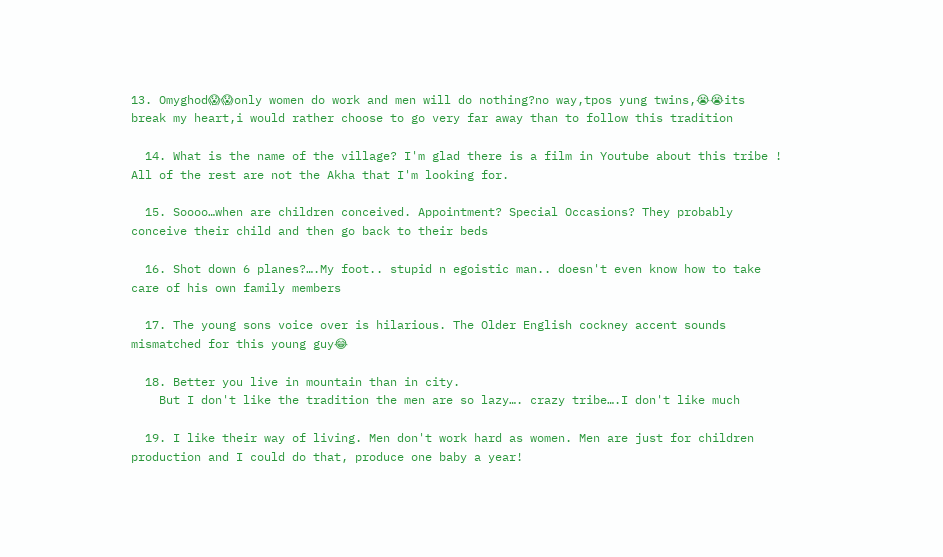13. Omyghod😱😱only women do work and men will do nothing?no way,tpos yung twins,😭😭its break my heart,i would rather choose to go very far away than to follow this tradition

  14. What is the name of the village? I'm glad there is a film in Youtube about this tribe ! All of the rest are not the Akha that I'm looking for.

  15. Soooo…when are children conceived. Appointment? Special Occasions? They probably conceive their child and then go back to their beds

  16. Shot down 6 planes?….My foot.. stupid n egoistic man.. doesn't even know how to take care of his own family members

  17. The young sons voice over is hilarious. The Older English cockney accent sounds mismatched for this young guy😂

  18. Better you live in mountain than in city.
    But I don't like the tradition the men are so lazy…. crazy tribe….I don't like much

  19. I like their way of living. Men don't work hard as women. Men are just for children production and I could do that, produce one baby a year!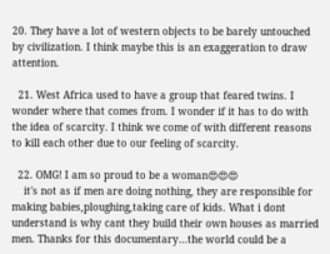20. They have a lot of western objects to be barely untouched by civilization. I think maybe this is an exaggeration to draw attention.

  21. West Africa used to have a group that feared twins. I wonder where that comes from. I wonder if it has to do with the idea of scarcity. I think we come of with different reasons to kill each other due to our feeling of scarcity.

  22. OMG! I am so proud to be a woman😍😍😍
    it's not as if men are doing nothing, they are responsible for making babies,ploughing,taking care of kids. What i dont understand is why cant they build their own houses as married men. Thanks for this documentary…the world could be a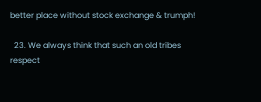better place without stock exchange & trumph!

  23. We always think that such an old tribes respect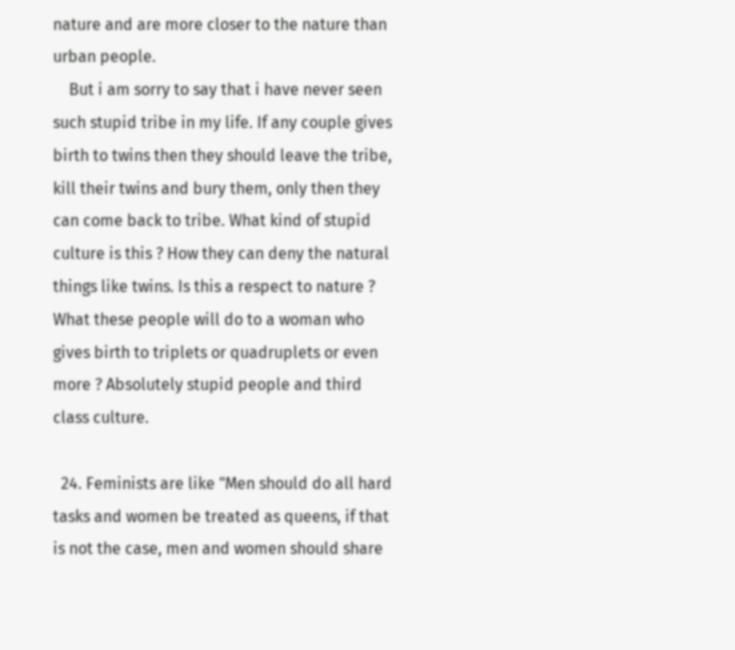nature and are more closer to the nature than urban people.
    But i am sorry to say that i have never seen such stupid tribe in my life. If any couple gives birth to twins then they should leave the tribe, kill their twins and bury them, only then they can come back to tribe. What kind of stupid culture is this ? How they can deny the natural things like twins. Is this a respect to nature ? What these people will do to a woman who gives birth to triplets or quadruplets or even more ? Absolutely stupid people and third class culture.

  24. Feminists are like "Men should do all hard tasks and women be treated as queens, if that is not the case, men and women should share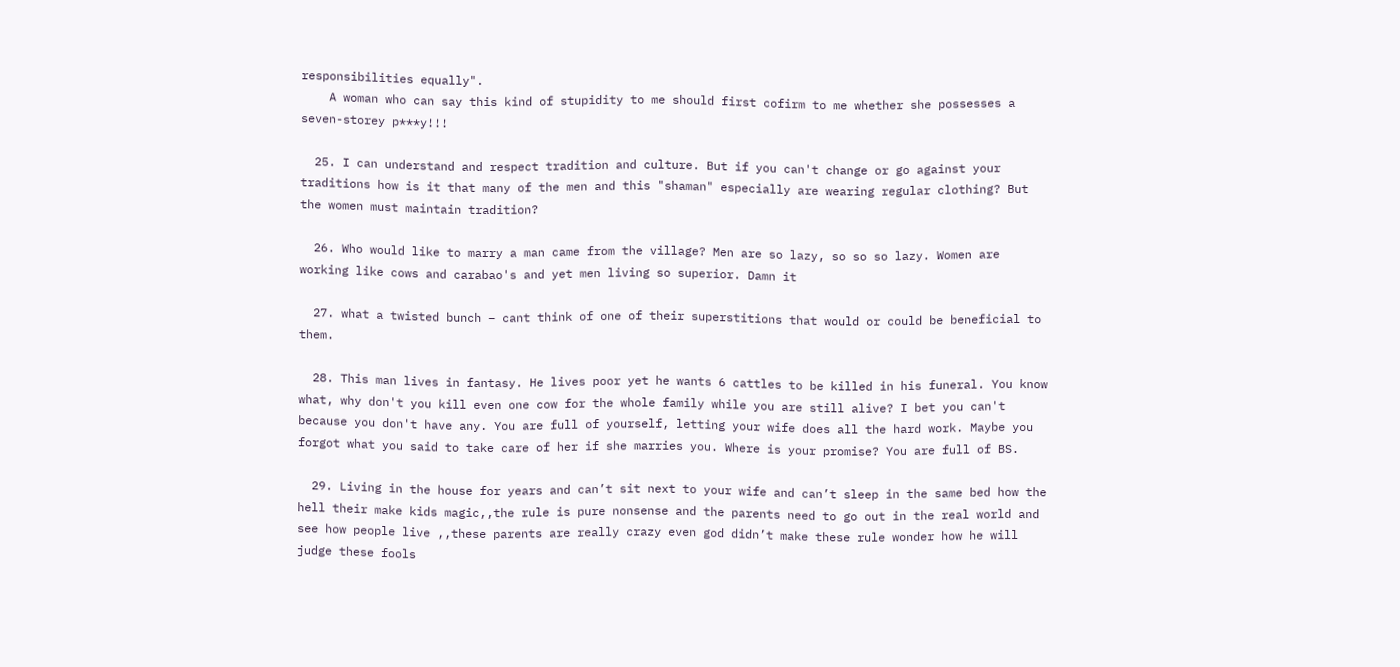responsibilities equally".
    A woman who can say this kind of stupidity to me should first cofirm to me whether she possesses a seven-storey p***y!!!

  25. I can understand and respect tradition and culture. But if you can't change or go against your traditions how is it that many of the men and this "shaman" especially are wearing regular clothing? But the women must maintain tradition?

  26. Who would like to marry a man came from the village? Men are so lazy, so so so lazy. Women are working like cows and carabao's and yet men living so superior. Damn it

  27. what a twisted bunch – cant think of one of their superstitions that would or could be beneficial to them.

  28. This man lives in fantasy. He lives poor yet he wants 6 cattles to be killed in his funeral. You know what, why don't you kill even one cow for the whole family while you are still alive? I bet you can't because you don't have any. You are full of yourself, letting your wife does all the hard work. Maybe you forgot what you said to take care of her if she marries you. Where is your promise? You are full of BS.

  29. Living in the house for years and can’t sit next to your wife and can’t sleep in the same bed how the hell their make kids magic,,the rule is pure nonsense and the parents need to go out in the real world and see how people live ,,these parents are really crazy even god didn’t make these rule wonder how he will judge these fools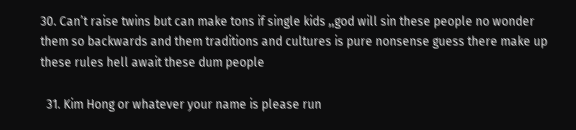30. Can’t raise twins but can make tons if single kids ,,god will sin these people no wonder them so backwards and them traditions and cultures is pure nonsense guess there make up these rules hell await these dum people

  31. Kim Hong or whatever your name is please run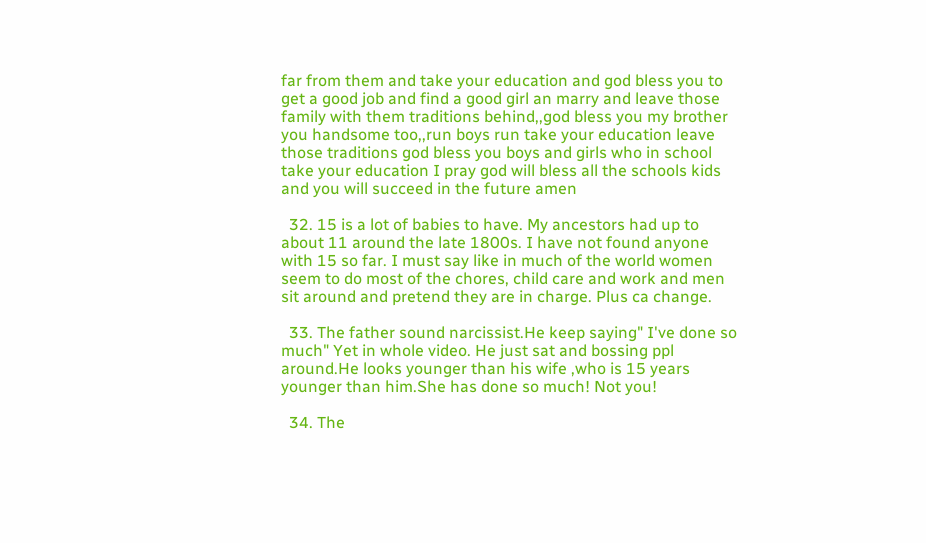far from them and take your education and god bless you to get a good job and find a good girl an marry and leave those family with them traditions behind,,god bless you my brother you handsome too,,run boys run take your education leave those traditions god bless you boys and girls who in school take your education I pray god will bless all the schools kids and you will succeed in the future amen

  32. 15 is a lot of babies to have. My ancestors had up to about 11 around the late 1800s. I have not found anyone with 15 so far. I must say like in much of the world women seem to do most of the chores, child care and work and men sit around and pretend they are in charge. Plus ca change.

  33. The father sound narcissist.He keep saying" I've done so much" Yet in whole video. He just sat and bossing ppl around.He looks younger than his wife ,who is 15 years younger than him.She has done so much! Not you!

  34. The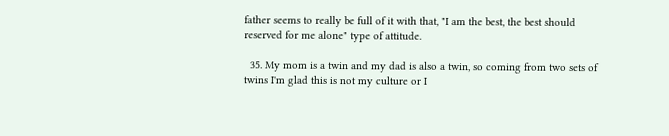father seems to really be full of it with that, "I am the best, the best should reserved for me alone" type of attitude.

  35. My mom is a twin and my dad is also a twin, so coming from two sets of twins I'm glad this is not my culture or I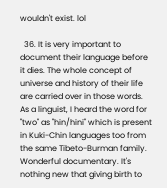wouldn't exist. lol

  36. It is very important to document their language before it dies. The whole concept of universe and history of their life are carried over in those words. As a linguist, I heard the word for "two" as "hin/hini" which is present in Kuki-Chin languages too from the same Tibeto-Burman family. Wonderful documentary. It's nothing new that giving birth to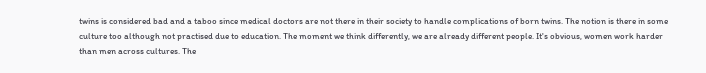twins is considered bad and a taboo since medical doctors are not there in their society to handle complications of born twins. The notion is there in some culture too although not practised due to education. The moment we think differently, we are already different people. It's obvious, women work harder than men across cultures. The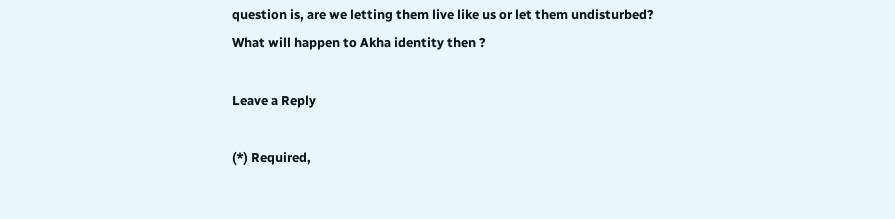question is, are we letting them live like us or let them undisturbed? What will happen to Akha identity then ?

Leave a Reply

(*) Required,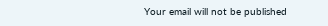Your email will not be published